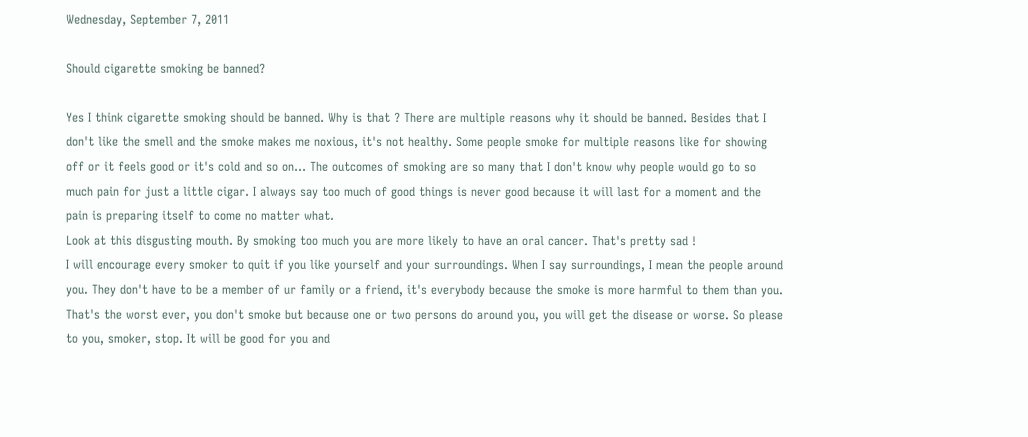Wednesday, September 7, 2011

Should cigarette smoking be banned?

Yes I think cigarette smoking should be banned. Why is that ? There are multiple reasons why it should be banned. Besides that I don't like the smell and the smoke makes me noxious, it's not healthy. Some people smoke for multiple reasons like for showing off or it feels good or it's cold and so on... The outcomes of smoking are so many that I don't know why people would go to so much pain for just a little cigar. I always say too much of good things is never good because it will last for a moment and the pain is preparing itself to come no matter what.
Look at this disgusting mouth. By smoking too much you are more likely to have an oral cancer. That's pretty sad !
I will encourage every smoker to quit if you like yourself and your surroundings. When I say surroundings, I mean the people around you. They don't have to be a member of ur family or a friend, it's everybody because the smoke is more harmful to them than you. That's the worst ever, you don't smoke but because one or two persons do around you, you will get the disease or worse. So please to you, smoker, stop. It will be good for you and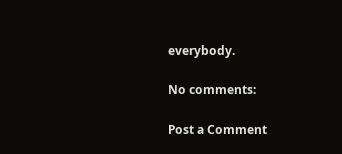everybody.

No comments:

Post a Comment